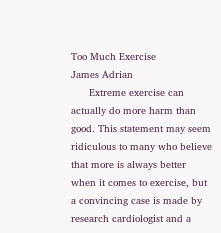Too Much Exercise
James Adrian
      Extreme exercise can actually do more harm than good. This statement may seem ridiculous to many who believe that more is always better when it comes to exercise, but a convincing case is made by research cardiologist and a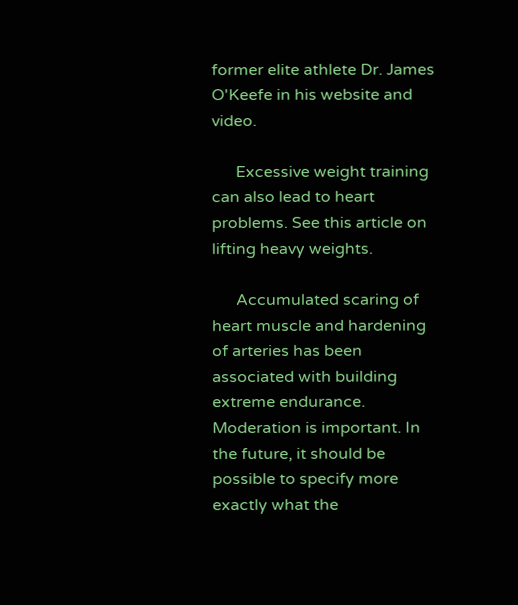former elite athlete Dr. James O'Keefe in his website and video.

      Excessive weight training can also lead to heart problems. See this article on lifting heavy weights.

      Accumulated scaring of heart muscle and hardening of arteries has been associated with building extreme endurance. Moderation is important. In the future, it should be possible to specify more exactly what the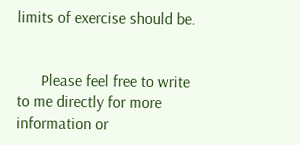limits of exercise should be.


      Please feel free to write to me directly for more information or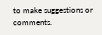to make suggestions or comments.